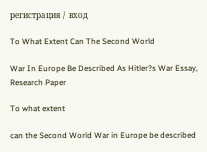регистрация /  вход

To What Extent Can The Second World

War In Europe Be Described As Hitler?s War Essay, Research Paper

To what extent

can the Second World War in Europe be described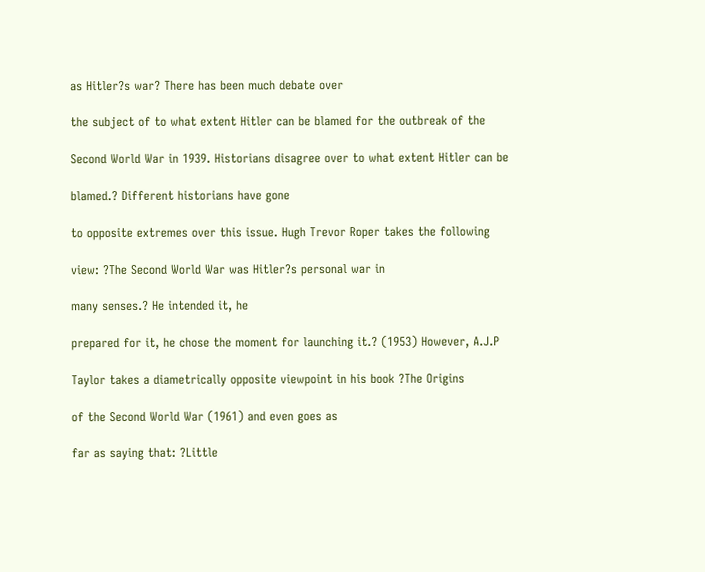as Hitler?s war? There has been much debate over

the subject of to what extent Hitler can be blamed for the outbreak of the

Second World War in 1939. Historians disagree over to what extent Hitler can be

blamed.? Different historians have gone

to opposite extremes over this issue. Hugh Trevor Roper takes the following

view: ?The Second World War was Hitler?s personal war in

many senses.? He intended it, he

prepared for it, he chose the moment for launching it.? (1953) However, A.J.P

Taylor takes a diametrically opposite viewpoint in his book ?The Origins

of the Second World War (1961) and even goes as

far as saying that: ?Little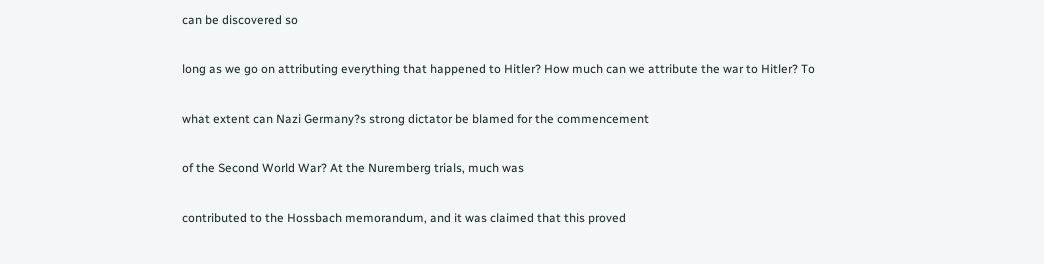can be discovered so

long as we go on attributing everything that happened to Hitler? How much can we attribute the war to Hitler? To

what extent can Nazi Germany?s strong dictator be blamed for the commencement

of the Second World War? At the Nuremberg trials, much was

contributed to the Hossbach memorandum, and it was claimed that this proved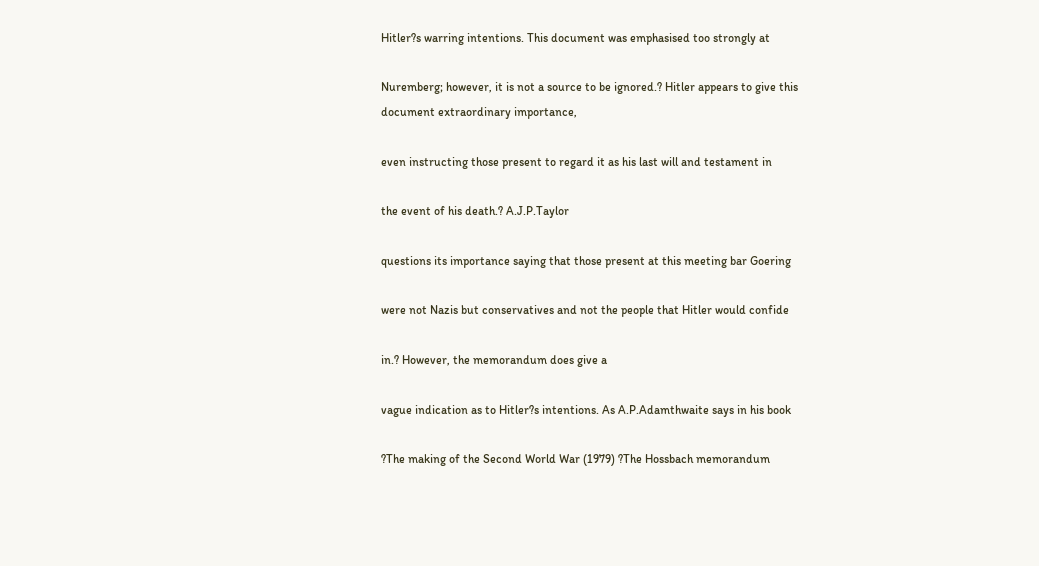Hitler?s warring intentions. This document was emphasised too strongly at

Nuremberg; however, it is not a source to be ignored.? Hitler appears to give this document extraordinary importance,

even instructing those present to regard it as his last will and testament in

the event of his death.? A.J.P.Taylor

questions its importance saying that those present at this meeting bar Goering

were not Nazis but conservatives and not the people that Hitler would confide

in.? However, the memorandum does give a

vague indication as to Hitler?s intentions. As A.P.Adamthwaite says in his book

?The making of the Second World War (1979) ?The Hossbach memorandum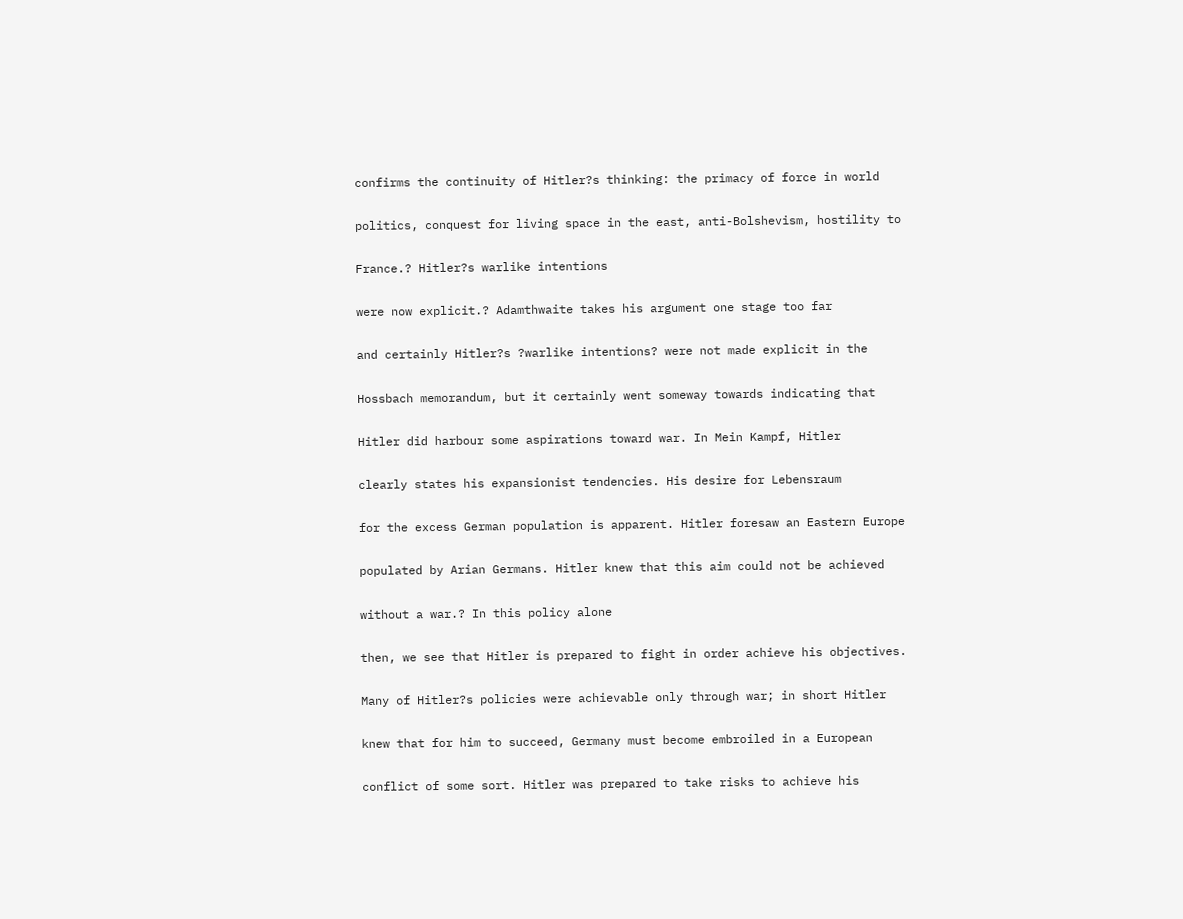confirms the continuity of Hitler?s thinking: the primacy of force in world

politics, conquest for living space in the east, anti-Bolshevism, hostility to

France.? Hitler?s warlike intentions

were now explicit.? Adamthwaite takes his argument one stage too far

and certainly Hitler?s ?warlike intentions? were not made explicit in the

Hossbach memorandum, but it certainly went someway towards indicating that

Hitler did harbour some aspirations toward war. In Mein Kampf, Hitler

clearly states his expansionist tendencies. His desire for Lebensraum

for the excess German population is apparent. Hitler foresaw an Eastern Europe

populated by Arian Germans. Hitler knew that this aim could not be achieved

without a war.? In this policy alone

then, we see that Hitler is prepared to fight in order achieve his objectives.

Many of Hitler?s policies were achievable only through war; in short Hitler

knew that for him to succeed, Germany must become embroiled in a European

conflict of some sort. Hitler was prepared to take risks to achieve his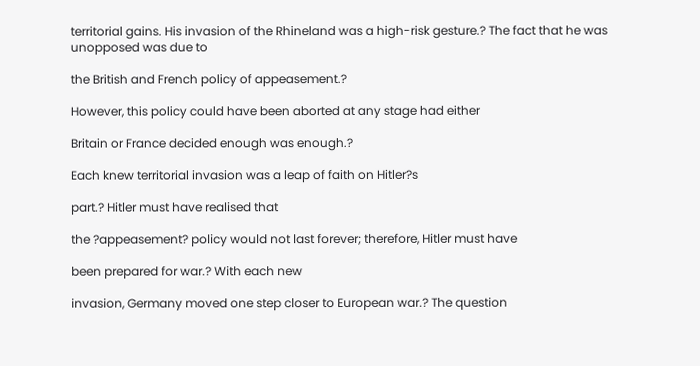territorial gains. His invasion of the Rhineland was a high-risk gesture.? The fact that he was unopposed was due to

the British and French policy of appeasement.?

However, this policy could have been aborted at any stage had either

Britain or France decided enough was enough.?

Each knew territorial invasion was a leap of faith on Hitler?s

part.? Hitler must have realised that

the ?appeasement? policy would not last forever; therefore, Hitler must have

been prepared for war.? With each new

invasion, Germany moved one step closer to European war.? The question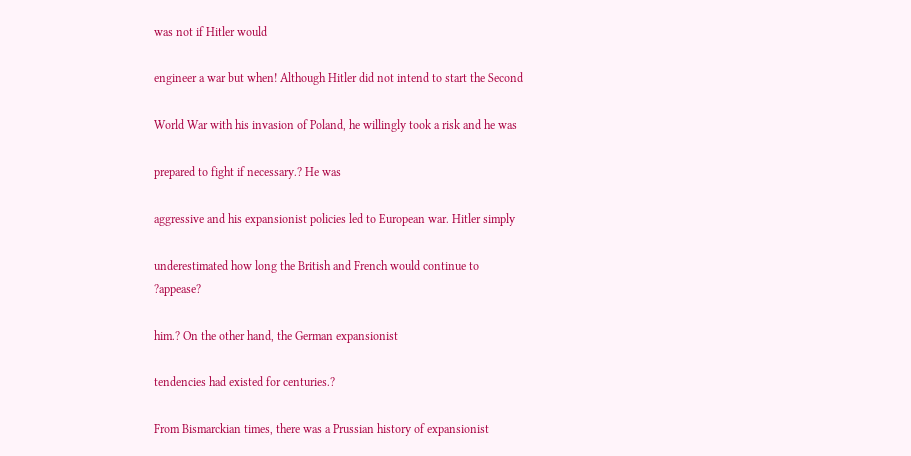was not if Hitler would

engineer a war but when! Although Hitler did not intend to start the Second

World War with his invasion of Poland, he willingly took a risk and he was

prepared to fight if necessary.? He was

aggressive and his expansionist policies led to European war. Hitler simply

underestimated how long the British and French would continue to ?appease?

him.? On the other hand, the German expansionist

tendencies had existed for centuries.?

From Bismarckian times, there was a Prussian history of expansionist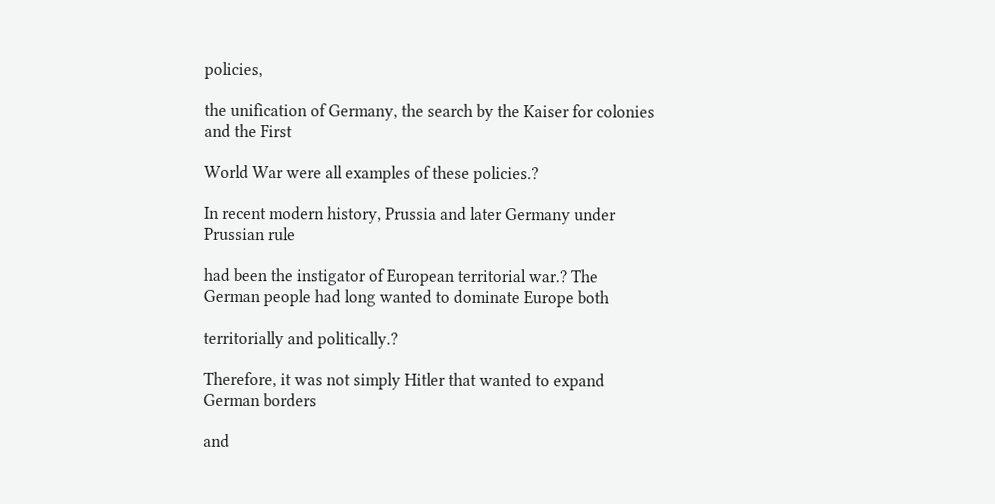policies,

the unification of Germany, the search by the Kaiser for colonies and the First

World War were all examples of these policies.?

In recent modern history, Prussia and later Germany under Prussian rule

had been the instigator of European territorial war.? The German people had long wanted to dominate Europe both

territorially and politically.?

Therefore, it was not simply Hitler that wanted to expand German borders

and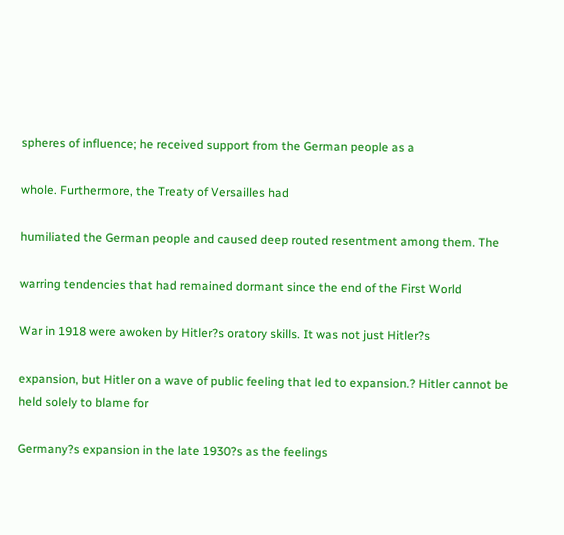spheres of influence; he received support from the German people as a

whole. Furthermore, the Treaty of Versailles had

humiliated the German people and caused deep routed resentment among them. The

warring tendencies that had remained dormant since the end of the First World

War in 1918 were awoken by Hitler?s oratory skills. It was not just Hitler?s

expansion, but Hitler on a wave of public feeling that led to expansion.? Hitler cannot be held solely to blame for

Germany?s expansion in the late 1930?s as the feelings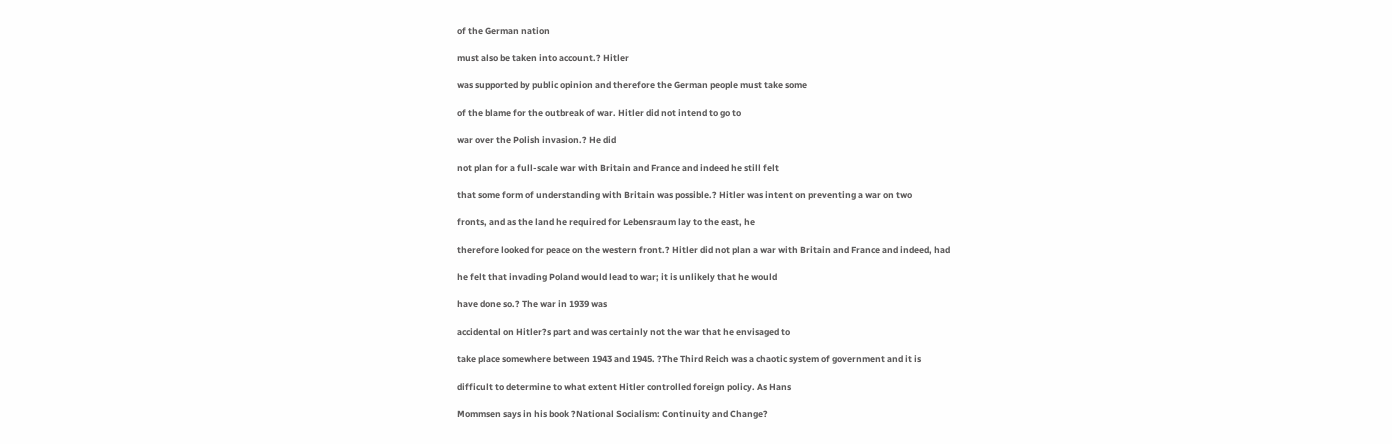of the German nation

must also be taken into account.? Hitler

was supported by public opinion and therefore the German people must take some

of the blame for the outbreak of war. Hitler did not intend to go to

war over the Polish invasion.? He did

not plan for a full-scale war with Britain and France and indeed he still felt

that some form of understanding with Britain was possible.? Hitler was intent on preventing a war on two

fronts, and as the land he required for Lebensraum lay to the east, he

therefore looked for peace on the western front.? Hitler did not plan a war with Britain and France and indeed, had

he felt that invading Poland would lead to war; it is unlikely that he would

have done so.? The war in 1939 was

accidental on Hitler?s part and was certainly not the war that he envisaged to

take place somewhere between 1943 and 1945. ?The Third Reich was a chaotic system of government and it is

difficult to determine to what extent Hitler controlled foreign policy. As Hans

Mommsen says in his book ?National Socialism: Continuity and Change?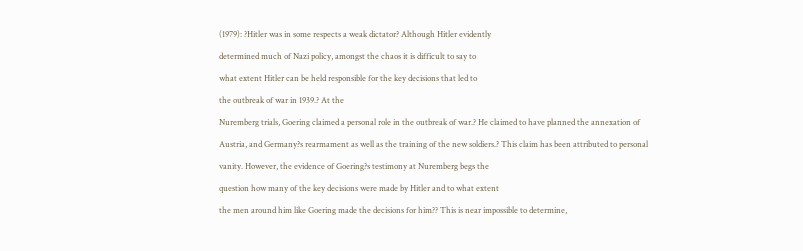(1979): ?Hitler was in some respects a weak dictator? Although Hitler evidently

determined much of Nazi policy, amongst the chaos it is difficult to say to

what extent Hitler can be held responsible for the key decisions that led to

the outbreak of war in 1939.? At the

Nuremberg trials, Goering claimed a personal role in the outbreak of war.? He claimed to have planned the annexation of

Austria, and Germany?s rearmament as well as the training of the new soldiers.? This claim has been attributed to personal

vanity. However, the evidence of Goering?s testimony at Nuremberg begs the

question how many of the key decisions were made by Hitler and to what extent

the men around him like Goering made the decisions for him?? This is near impossible to determine,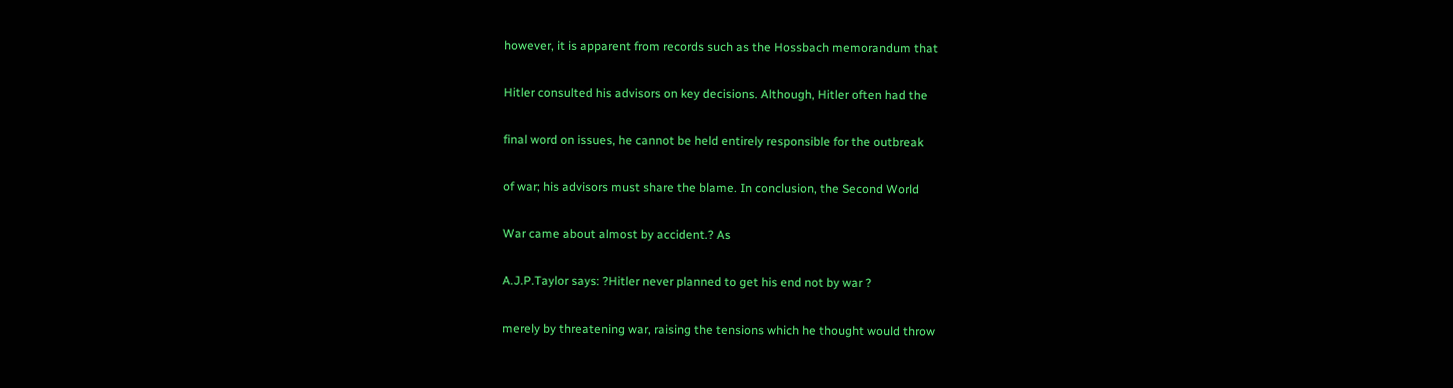however, it is apparent from records such as the Hossbach memorandum that

Hitler consulted his advisors on key decisions. Although, Hitler often had the

final word on issues, he cannot be held entirely responsible for the outbreak

of war; his advisors must share the blame. In conclusion, the Second World

War came about almost by accident.? As

A.J.P.Taylor says: ?Hitler never planned to get his end not by war ?

merely by threatening war, raising the tensions which he thought would throw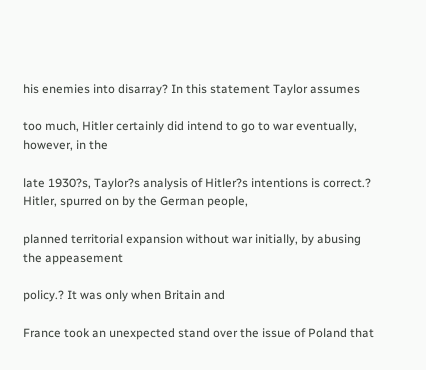his enemies into disarray? In this statement Taylor assumes

too much, Hitler certainly did intend to go to war eventually, however, in the

late 1930?s, Taylor?s analysis of Hitler?s intentions is correct.? Hitler, spurred on by the German people,

planned territorial expansion without war initially, by abusing the appeasement

policy.? It was only when Britain and

France took an unexpected stand over the issue of Poland that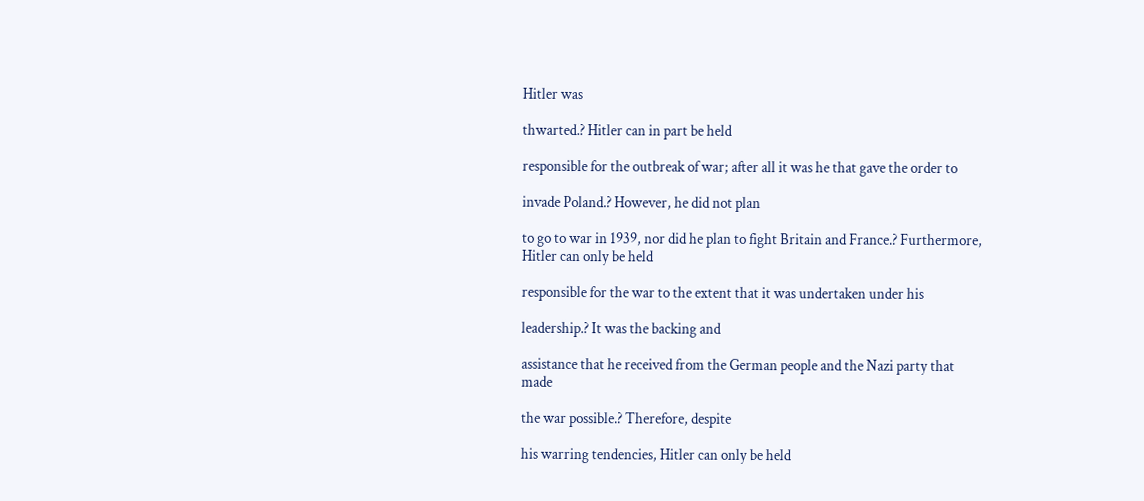Hitler was

thwarted.? Hitler can in part be held

responsible for the outbreak of war; after all it was he that gave the order to

invade Poland.? However, he did not plan

to go to war in 1939, nor did he plan to fight Britain and France.? Furthermore, Hitler can only be held

responsible for the war to the extent that it was undertaken under his

leadership.? It was the backing and

assistance that he received from the German people and the Nazi party that made

the war possible.? Therefore, despite

his warring tendencies, Hitler can only be held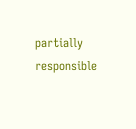partially responsible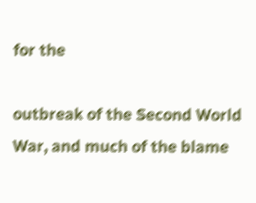for the

outbreak of the Second World War, and much of the blame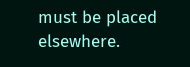must be placed elsewhere.